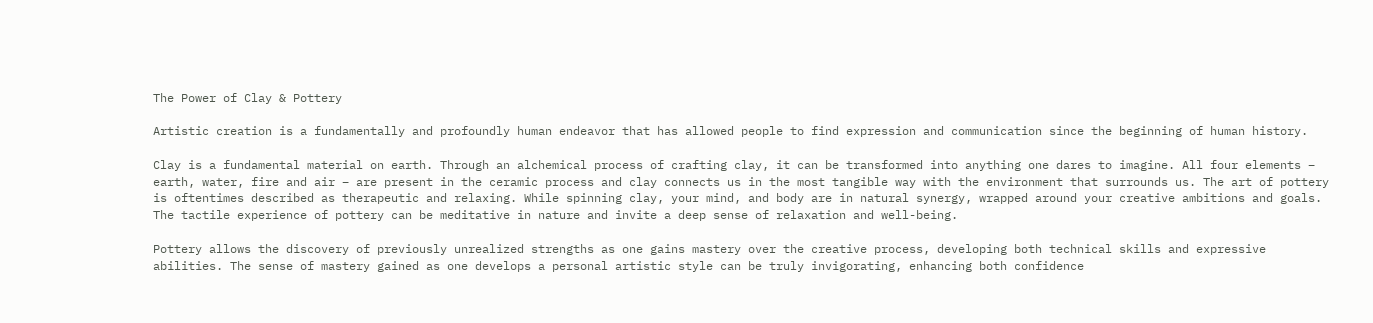The Power of Clay & Pottery

Artistic creation is a fundamentally and profoundly human endeavor that has allowed people to find expression and communication since the beginning of human history.

Clay is a fundamental material on earth. Through an alchemical process of crafting clay, it can be transformed into anything one dares to imagine. All four elements – earth, water, fire and air – are present in the ceramic process and clay connects us in the most tangible way with the environment that surrounds us. The art of pottery is oftentimes described as therapeutic and relaxing. While spinning clay, your mind, and body are in natural synergy, wrapped around your creative ambitions and goals. The tactile experience of pottery can be meditative in nature and invite a deep sense of relaxation and well-being.

Pottery allows the discovery of previously unrealized strengths as one gains mastery over the creative process, developing both technical skills and expressive abilities. The sense of mastery gained as one develops a personal artistic style can be truly invigorating, enhancing both confidence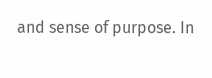and sense of purpose. In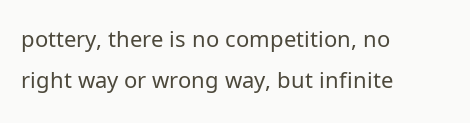pottery, there is no competition, no right way or wrong way, but infinite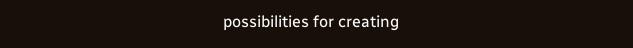possibilities for creating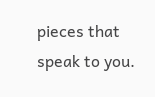pieces that speak to you.